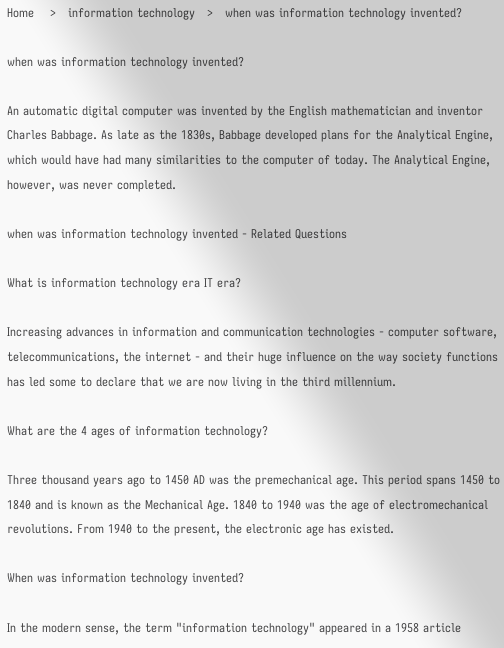Home    >   information technology   >   when was information technology invented?

when was information technology invented?

An automatic digital computer was invented by the English mathematician and inventor Charles Babbage. As late as the 1830s, Babbage developed plans for the Analytical Engine, which would have had many similarities to the computer of today. The Analytical Engine, however, was never completed.

when was information technology invented - Related Questions

What is information technology era IT era?

Increasing advances in information and communication technologies - computer software, telecommunications, the internet - and their huge influence on the way society functions has led some to declare that we are now living in the third millennium.

What are the 4 ages of information technology?

Three thousand years ago to 1450 AD was the premechanical age. This period spans 1450 to 1840 and is known as the Mechanical Age. 1840 to 1940 was the age of electromechanical revolutions. From 1940 to the present, the electronic age has existed.

When was information technology invented?

In the modern sense, the term "information technology" appeared in a 1958 article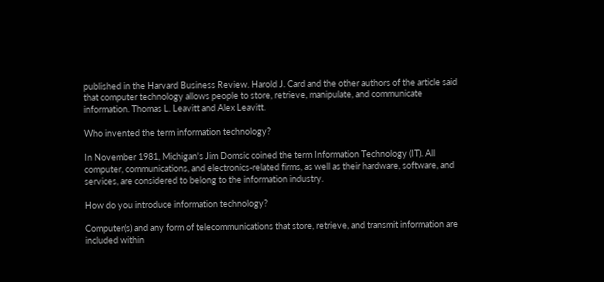published in the Harvard Business Review. Harold J. Card and the other authors of the article said that computer technology allows people to store, retrieve, manipulate, and communicate information. Thomas L. Leavitt and Alex Leavitt.

Who invented the term information technology?

In November 1981, Michigan's Jim Domsic coined the term Information Technology (IT). All computer, communications, and electronics-related firms, as well as their hardware, software, and services, are considered to belong to the information industry.

How do you introduce information technology?

Computer(s) and any form of telecommunications that store, retrieve, and transmit information are included within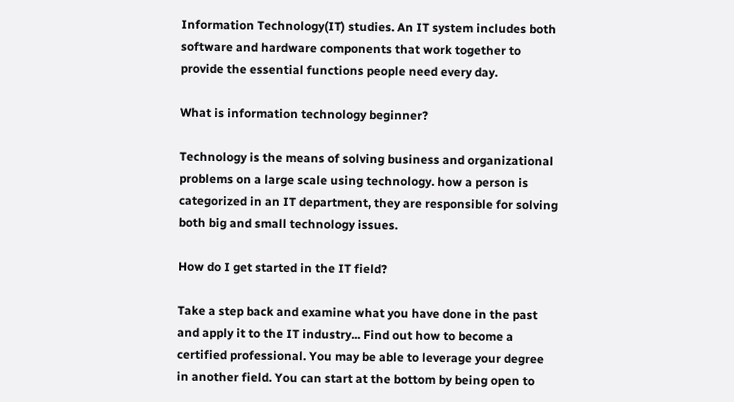Information Technology(IT) studies. An IT system includes both software and hardware components that work together to provide the essential functions people need every day.

What is information technology beginner?

Technology is the means of solving business and organizational problems on a large scale using technology. how a person is categorized in an IT department, they are responsible for solving both big and small technology issues.

How do I get started in the IT field?

Take a step back and examine what you have done in the past and apply it to the IT industry... Find out how to become a certified professional. You may be able to leverage your degree in another field. You can start at the bottom by being open to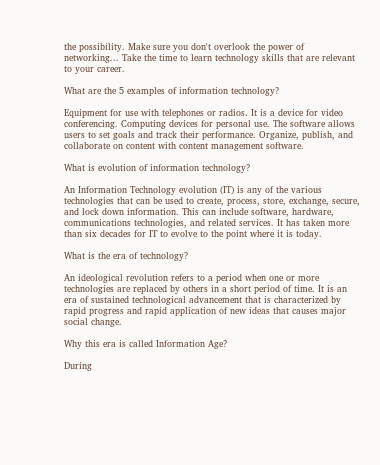the possibility. Make sure you don't overlook the power of networking... Take the time to learn technology skills that are relevant to your career.

What are the 5 examples of information technology?

Equipment for use with telephones or radios. It is a device for video conferencing. Computing devices for personal use. The software allows users to set goals and track their performance. Organize, publish, and collaborate on content with content management software.

What is evolution of information technology?

An Information Technology evolution (IT) is any of the various technologies that can be used to create, process, store, exchange, secure, and lock down information. This can include software, hardware, communications technologies, and related services. It has taken more than six decades for IT to evolve to the point where it is today.

What is the era of technology?

An ideological revolution refers to a period when one or more technologies are replaced by others in a short period of time. It is an era of sustained technological advancement that is characterized by rapid progress and rapid application of new ideas that causes major social change.

Why this era is called Information Age?

During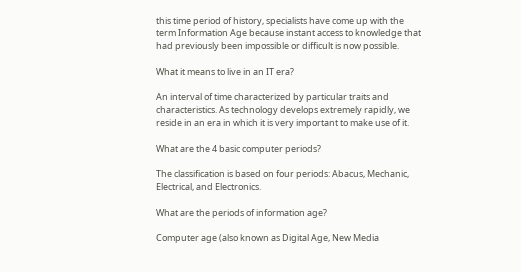this time period of history, specialists have come up with the term Information Age because instant access to knowledge that had previously been impossible or difficult is now possible.

What it means to live in an IT era?

An interval of time characterized by particular traits and characteristics. As technology develops extremely rapidly, we reside in an era in which it is very important to make use of it.

What are the 4 basic computer periods?

The classification is based on four periods: Abacus, Mechanic, Electrical, and Electronics.

What are the periods of information age?

Computer age (also known as Digital Age, New Media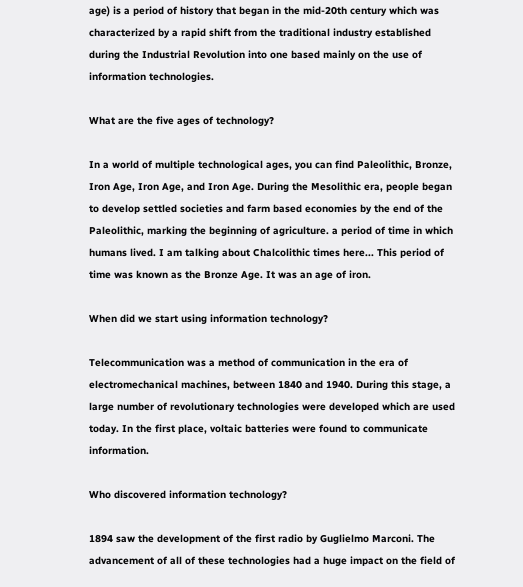age) is a period of history that began in the mid-20th century which was characterized by a rapid shift from the traditional industry established during the Industrial Revolution into one based mainly on the use of information technologies.

What are the five ages of technology?

In a world of multiple technological ages, you can find Paleolithic, Bronze, Iron Age, Iron Age, and Iron Age. During the Mesolithic era, people began to develop settled societies and farm based economies by the end of the Paleolithic, marking the beginning of agriculture. a period of time in which humans lived. I am talking about Chalcolithic times here... This period of time was known as the Bronze Age. It was an age of iron.

When did we start using information technology?

Telecommunication was a method of communication in the era of electromechanical machines, between 1840 and 1940. During this stage, a large number of revolutionary technologies were developed which are used today. In the first place, voltaic batteries were found to communicate information.

Who discovered information technology?

1894 saw the development of the first radio by Guglielmo Marconi. The advancement of all of these technologies had a huge impact on the field of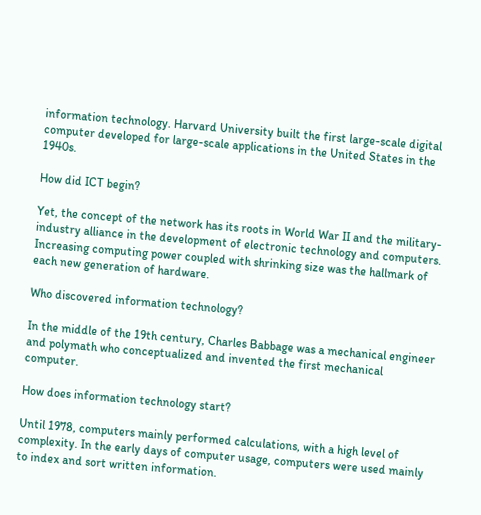information technology. Harvard University built the first large-scale digital computer developed for large-scale applications in the United States in the 1940s.

How did ICT begin?

Yet, the concept of the network has its roots in World War II and the military-industry alliance in the development of electronic technology and computers. Increasing computing power coupled with shrinking size was the hallmark of each new generation of hardware.

Who discovered information technology?

In the middle of the 19th century, Charles Babbage was a mechanical engineer and polymath who conceptualized and invented the first mechanical computer.

How does information technology start?

Until 1978, computers mainly performed calculations, with a high level of complexity. In the early days of computer usage, computers were used mainly to index and sort written information.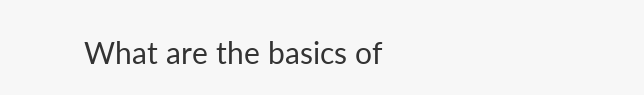What are the basics of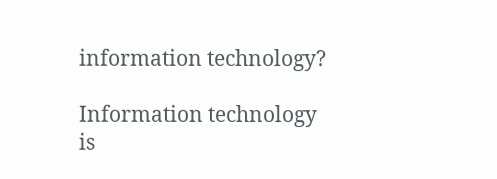information technology?

Information technology is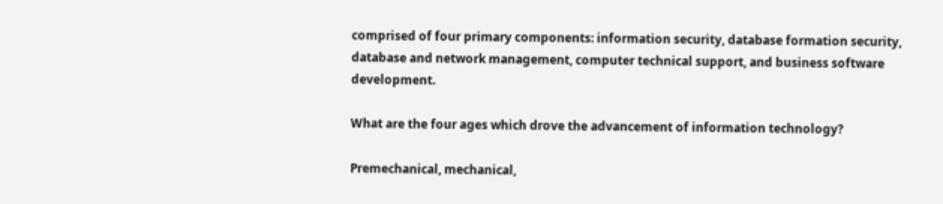comprised of four primary components: information security, database formation security, database and network management, computer technical support, and business software development.

What are the four ages which drove the advancement of information technology?

Premechanical, mechanical,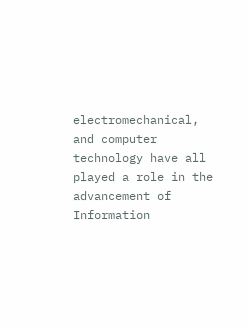electromechanical, and computer technology have all played a role in the advancement of Information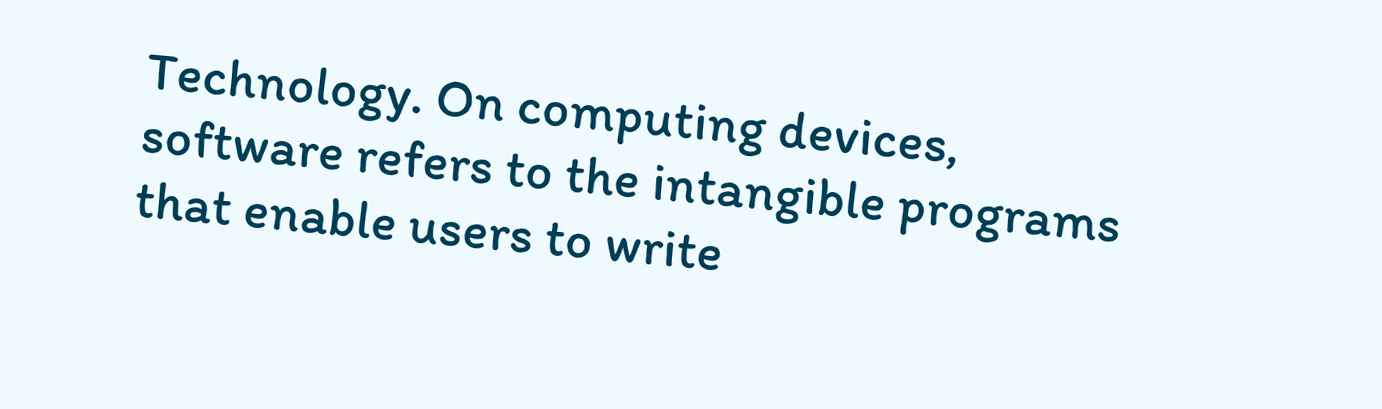Technology. On computing devices, software refers to the intangible programs that enable users to write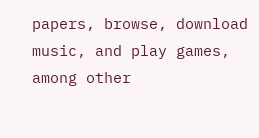papers, browse, download music, and play games, among other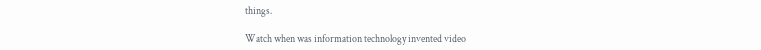things.

Watch when was information technology invented video